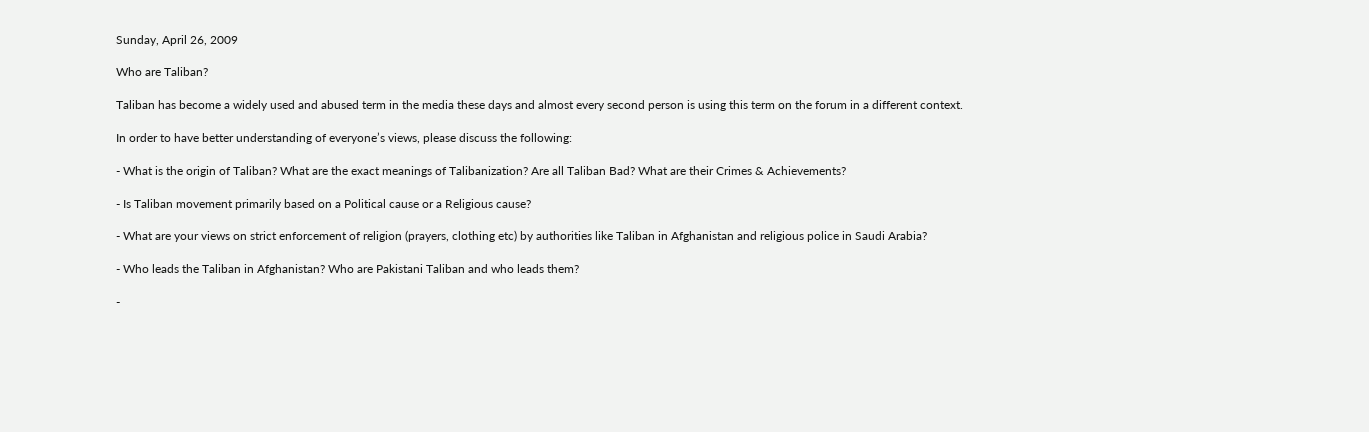Sunday, April 26, 2009

Who are Taliban?

Taliban has become a widely used and abused term in the media these days and almost every second person is using this term on the forum in a different context.

In order to have better understanding of everyone’s views, please discuss the following:

- What is the origin of Taliban? What are the exact meanings of Talibanization? Are all Taliban Bad? What are their Crimes & Achievements?

- Is Taliban movement primarily based on a Political cause or a Religious cause?

- What are your views on strict enforcement of religion (prayers, clothing etc) by authorities like Taliban in Afghanistan and religious police in Saudi Arabia?

- Who leads the Taliban in Afghanistan? Who are Pakistani Taliban and who leads them?

-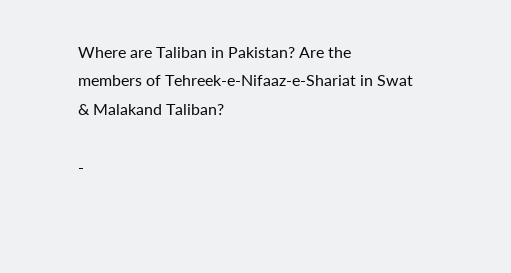Where are Taliban in Pakistan? Are the members of Tehreek-e-Nifaaz-e-Shariat in Swat & Malakand Taliban?

-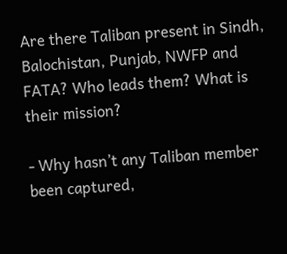Are there Taliban present in Sindh, Balochistan, Punjab, NWFP and FATA? Who leads them? What is their mission?

- Why hasn’t any Taliban member been captured,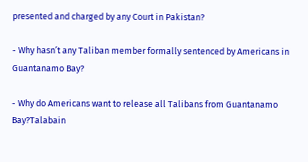presented and charged by any Court in Pakistan?

- Why hasn’t any Taliban member formally sentenced by Americans in Guantanamo Bay?

- Why do Americans want to release all Talibans from Guantanamo Bay?Talabain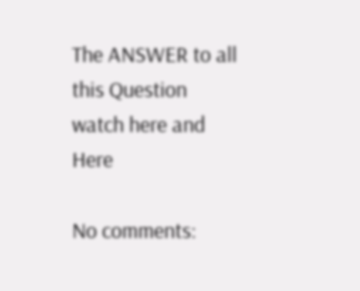The ANSWER to all this Question watch here and Here

No comments: